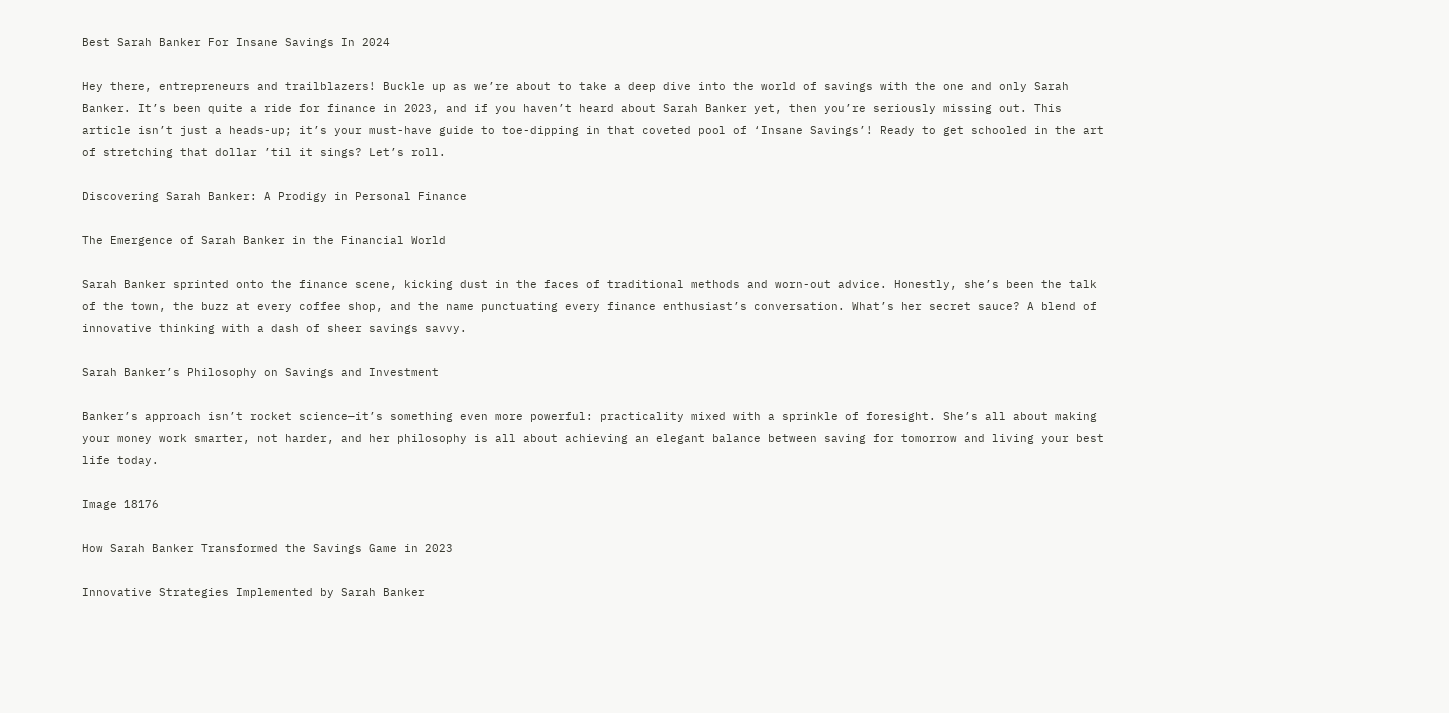Best Sarah Banker For Insane Savings In 2024

Hey there, entrepreneurs and trailblazers! Buckle up as we’re about to take a deep dive into the world of savings with the one and only Sarah Banker. It’s been quite a ride for finance in 2023, and if you haven’t heard about Sarah Banker yet, then you’re seriously missing out. This article isn’t just a heads-up; it’s your must-have guide to toe-dipping in that coveted pool of ‘Insane Savings’! Ready to get schooled in the art of stretching that dollar ’til it sings? Let’s roll.

Discovering Sarah Banker: A Prodigy in Personal Finance

The Emergence of Sarah Banker in the Financial World

Sarah Banker sprinted onto the finance scene, kicking dust in the faces of traditional methods and worn-out advice. Honestly, she’s been the talk of the town, the buzz at every coffee shop, and the name punctuating every finance enthusiast’s conversation. What’s her secret sauce? A blend of innovative thinking with a dash of sheer savings savvy.

Sarah Banker’s Philosophy on Savings and Investment

Banker’s approach isn’t rocket science—it’s something even more powerful: practicality mixed with a sprinkle of foresight. She’s all about making your money work smarter, not harder, and her philosophy is all about achieving an elegant balance between saving for tomorrow and living your best life today.

Image 18176

How Sarah Banker Transformed the Savings Game in 2023

Innovative Strategies Implemented by Sarah Banker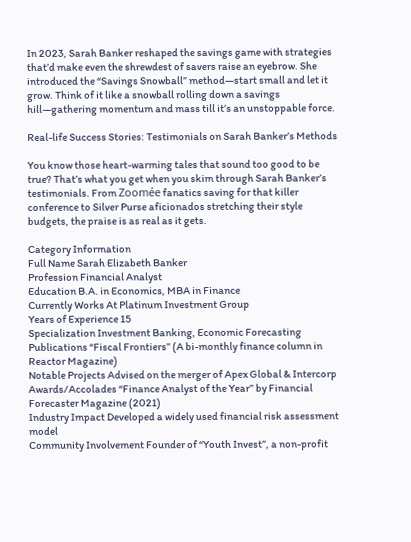In 2023, Sarah Banker reshaped the savings game with strategies that’d make even the shrewdest of savers raise an eyebrow. She introduced the “Savings Snowball” method—start small and let it grow. Think of it like a snowball rolling down a savings hill—gathering momentum and mass till it’s an unstoppable force.

Real-life Success Stories: Testimonials on Sarah Banker’s Methods

You know those heart-warming tales that sound too good to be true? That’s what you get when you skim through Sarah Banker’s testimonials. From Zoomée fanatics saving for that killer conference to Silver Purse aficionados stretching their style budgets, the praise is as real as it gets.

Category Information
Full Name Sarah Elizabeth Banker
Profession Financial Analyst
Education B.A. in Economics, MBA in Finance
Currently Works At Platinum Investment Group
Years of Experience 15
Specialization Investment Banking, Economic Forecasting
Publications “Fiscal Frontiers” (A bi-monthly finance column in Reactor Magazine)
Notable Projects Advised on the merger of Apex Global & Intercorp
Awards/Accolades “Finance Analyst of the Year” by Financial Forecaster Magazine (2021)
Industry Impact Developed a widely used financial risk assessment model
Community Involvement Founder of “Youth Invest”, a non-profit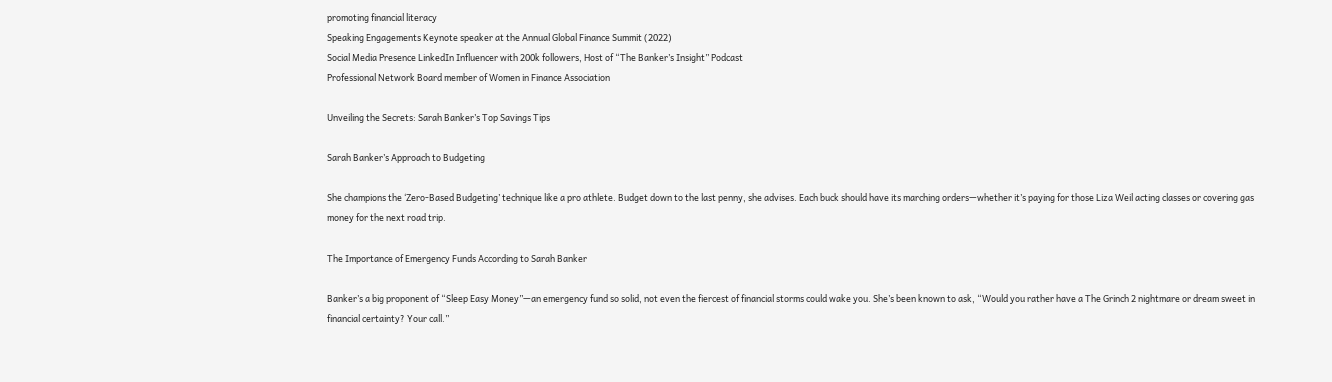promoting financial literacy
Speaking Engagements Keynote speaker at the Annual Global Finance Summit (2022)
Social Media Presence LinkedIn Influencer with 200k followers, Host of “The Banker’s Insight” Podcast
Professional Network Board member of Women in Finance Association

Unveiling the Secrets: Sarah Banker’s Top Savings Tips

Sarah Banker’s Approach to Budgeting

She champions the ‘Zero-Based Budgeting’ technique like a pro athlete. Budget down to the last penny, she advises. Each buck should have its marching orders—whether it’s paying for those Liza Weil acting classes or covering gas money for the next road trip.

The Importance of Emergency Funds According to Sarah Banker

Banker’s a big proponent of “Sleep Easy Money”—an emergency fund so solid, not even the fiercest of financial storms could wake you. She’s been known to ask, “Would you rather have a The Grinch 2 nightmare or dream sweet in financial certainty? Your call.”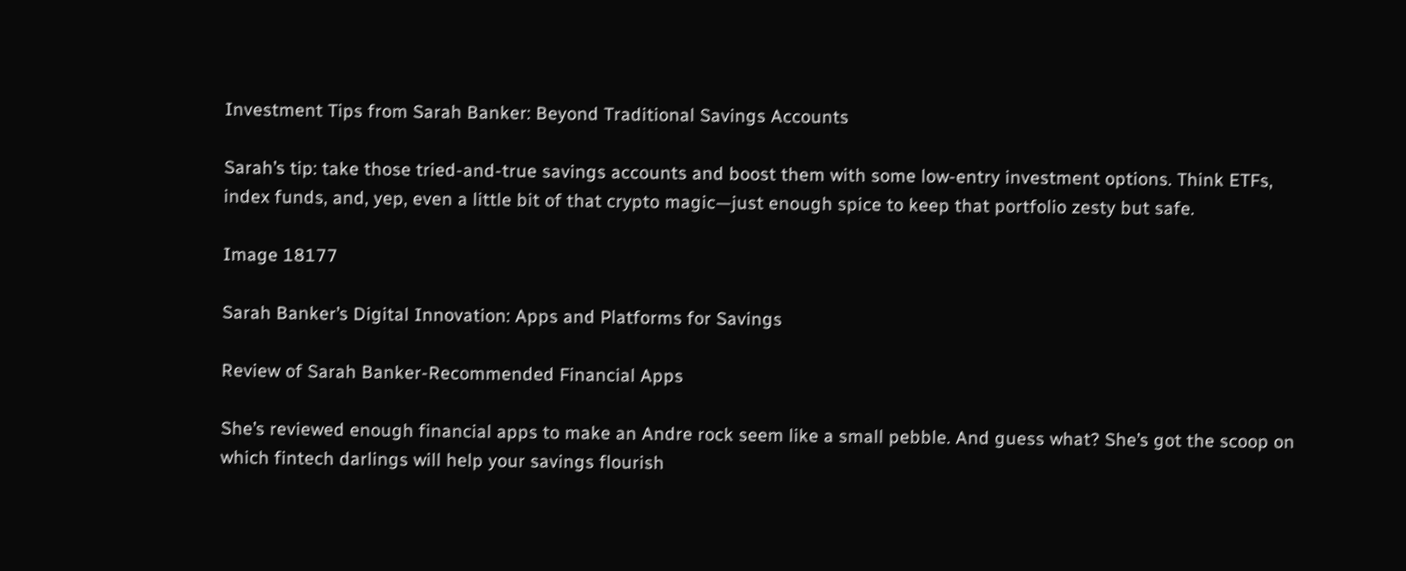Investment Tips from Sarah Banker: Beyond Traditional Savings Accounts

Sarah’s tip: take those tried-and-true savings accounts and boost them with some low-entry investment options. Think ETFs, index funds, and, yep, even a little bit of that crypto magic—just enough spice to keep that portfolio zesty but safe.

Image 18177

Sarah Banker’s Digital Innovation: Apps and Platforms for Savings

Review of Sarah Banker-Recommended Financial Apps

She’s reviewed enough financial apps to make an Andre rock seem like a small pebble. And guess what? She’s got the scoop on which fintech darlings will help your savings flourish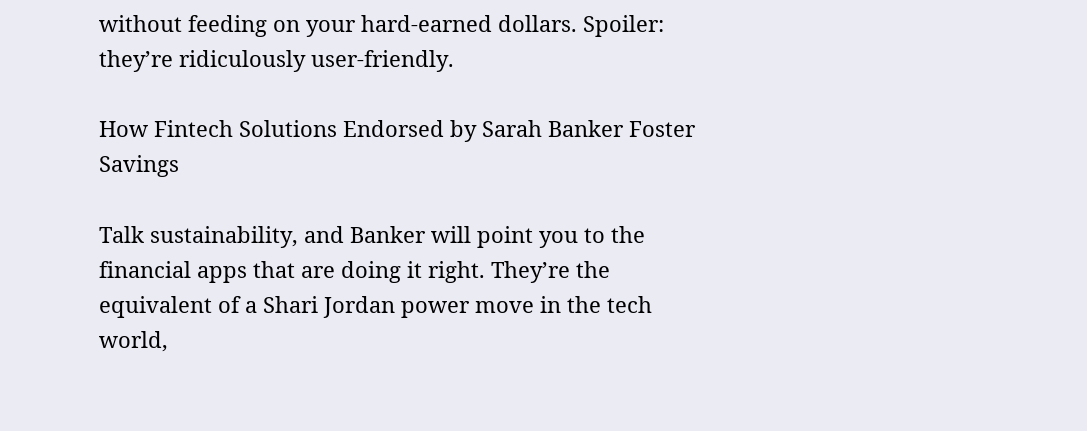without feeding on your hard-earned dollars. Spoiler: they’re ridiculously user-friendly.

How Fintech Solutions Endorsed by Sarah Banker Foster Savings

Talk sustainability, and Banker will point you to the financial apps that are doing it right. They’re the equivalent of a Shari Jordan power move in the tech world,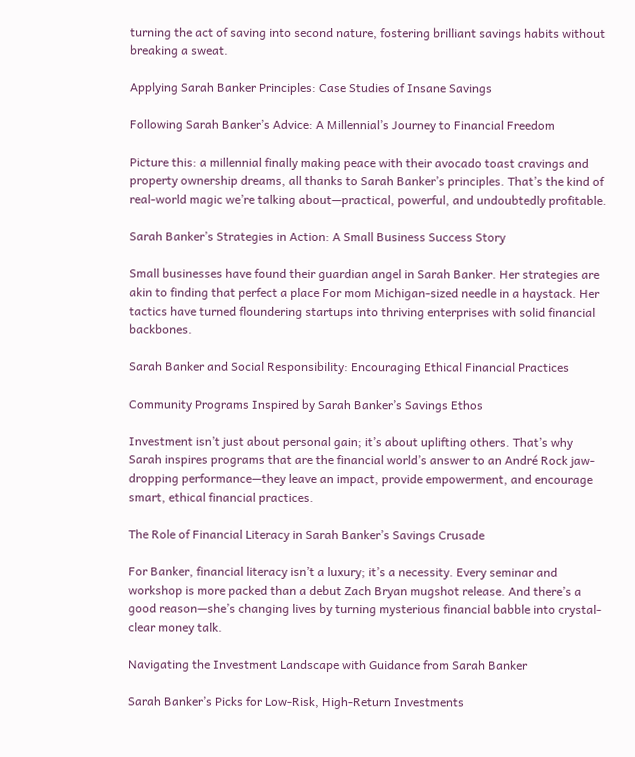turning the act of saving into second nature, fostering brilliant savings habits without breaking a sweat.

Applying Sarah Banker Principles: Case Studies of Insane Savings

Following Sarah Banker’s Advice: A Millennial’s Journey to Financial Freedom

Picture this: a millennial finally making peace with their avocado toast cravings and property ownership dreams, all thanks to Sarah Banker’s principles. That’s the kind of real-world magic we’re talking about—practical, powerful, and undoubtedly profitable.

Sarah Banker’s Strategies in Action: A Small Business Success Story

Small businesses have found their guardian angel in Sarah Banker. Her strategies are akin to finding that perfect a place For mom Michigan-sized needle in a haystack. Her tactics have turned floundering startups into thriving enterprises with solid financial backbones.

Sarah Banker and Social Responsibility: Encouraging Ethical Financial Practices

Community Programs Inspired by Sarah Banker’s Savings Ethos

Investment isn’t just about personal gain; it’s about uplifting others. That’s why Sarah inspires programs that are the financial world’s answer to an André Rock jaw-dropping performance—they leave an impact, provide empowerment, and encourage smart, ethical financial practices.

The Role of Financial Literacy in Sarah Banker’s Savings Crusade

For Banker, financial literacy isn’t a luxury; it’s a necessity. Every seminar and workshop is more packed than a debut Zach Bryan mugshot release. And there’s a good reason—she’s changing lives by turning mysterious financial babble into crystal-clear money talk.

Navigating the Investment Landscape with Guidance from Sarah Banker

Sarah Banker’s Picks for Low-Risk, High-Return Investments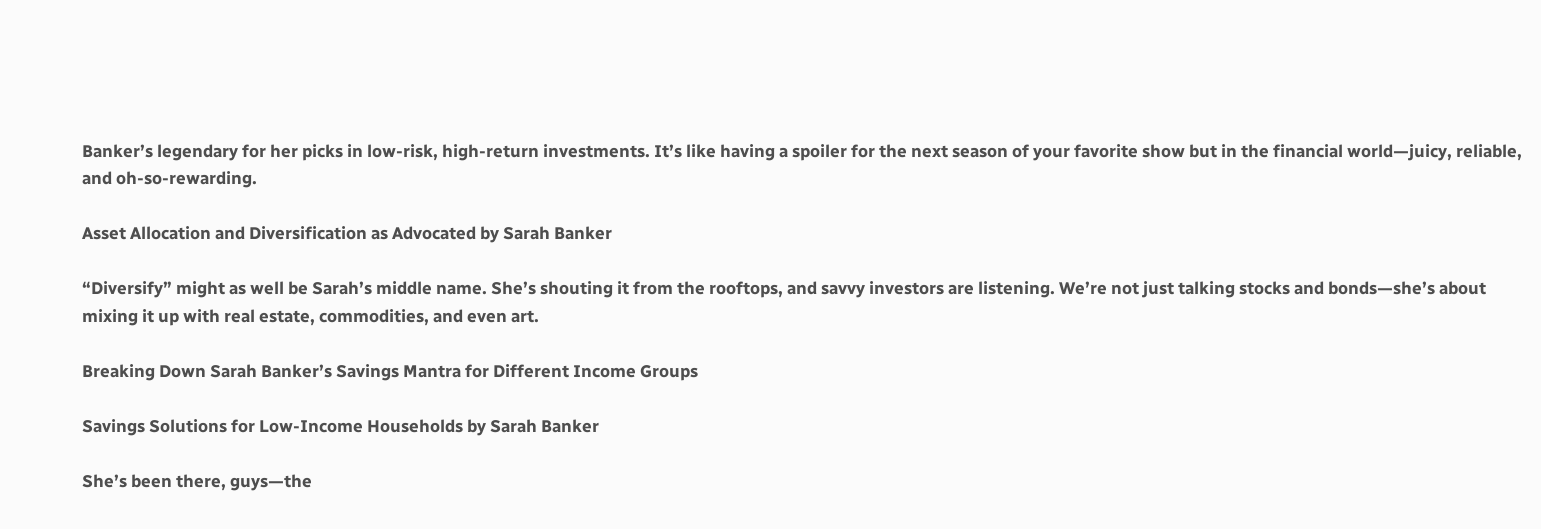Banker’s legendary for her picks in low-risk, high-return investments. It’s like having a spoiler for the next season of your favorite show but in the financial world—juicy, reliable, and oh-so-rewarding.

Asset Allocation and Diversification as Advocated by Sarah Banker

“Diversify” might as well be Sarah’s middle name. She’s shouting it from the rooftops, and savvy investors are listening. We’re not just talking stocks and bonds—she’s about mixing it up with real estate, commodities, and even art.

Breaking Down Sarah Banker’s Savings Mantra for Different Income Groups

Savings Solutions for Low-Income Households by Sarah Banker

She’s been there, guys—the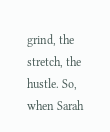grind, the stretch, the hustle. So, when Sarah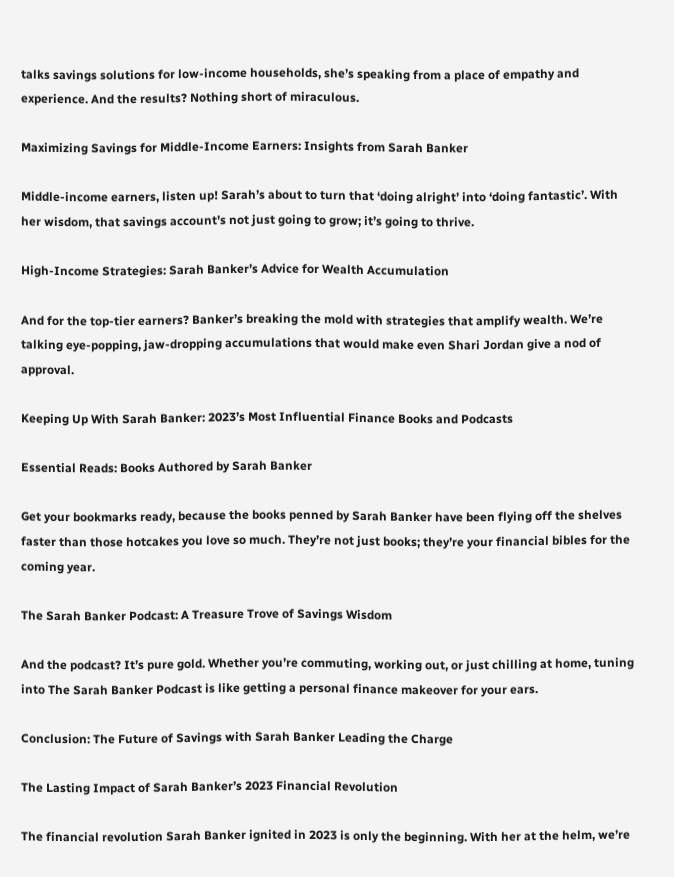talks savings solutions for low-income households, she’s speaking from a place of empathy and experience. And the results? Nothing short of miraculous.

Maximizing Savings for Middle-Income Earners: Insights from Sarah Banker

Middle-income earners, listen up! Sarah’s about to turn that ‘doing alright’ into ‘doing fantastic’. With her wisdom, that savings account’s not just going to grow; it’s going to thrive.

High-Income Strategies: Sarah Banker’s Advice for Wealth Accumulation

And for the top-tier earners? Banker’s breaking the mold with strategies that amplify wealth. We’re talking eye-popping, jaw-dropping accumulations that would make even Shari Jordan give a nod of approval.

Keeping Up With Sarah Banker: 2023’s Most Influential Finance Books and Podcasts

Essential Reads: Books Authored by Sarah Banker

Get your bookmarks ready, because the books penned by Sarah Banker have been flying off the shelves faster than those hotcakes you love so much. They’re not just books; they’re your financial bibles for the coming year.

The Sarah Banker Podcast: A Treasure Trove of Savings Wisdom

And the podcast? It’s pure gold. Whether you’re commuting, working out, or just chilling at home, tuning into The Sarah Banker Podcast is like getting a personal finance makeover for your ears.

Conclusion: The Future of Savings with Sarah Banker Leading the Charge

The Lasting Impact of Sarah Banker’s 2023 Financial Revolution

The financial revolution Sarah Banker ignited in 2023 is only the beginning. With her at the helm, we’re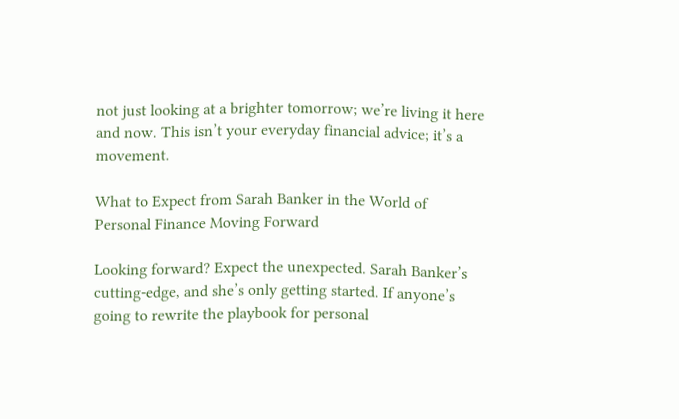not just looking at a brighter tomorrow; we’re living it here and now. This isn’t your everyday financial advice; it’s a movement.

What to Expect from Sarah Banker in the World of Personal Finance Moving Forward

Looking forward? Expect the unexpected. Sarah Banker’s cutting-edge, and she’s only getting started. If anyone’s going to rewrite the playbook for personal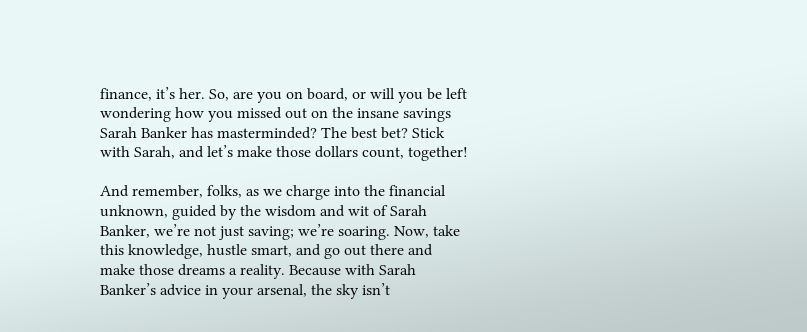finance, it’s her. So, are you on board, or will you be left wondering how you missed out on the insane savings Sarah Banker has masterminded? The best bet? Stick with Sarah, and let’s make those dollars count, together!

And remember, folks, as we charge into the financial unknown, guided by the wisdom and wit of Sarah Banker, we’re not just saving; we’re soaring. Now, take this knowledge, hustle smart, and go out there and make those dreams a reality. Because with Sarah Banker’s advice in your arsenal, the sky isn’t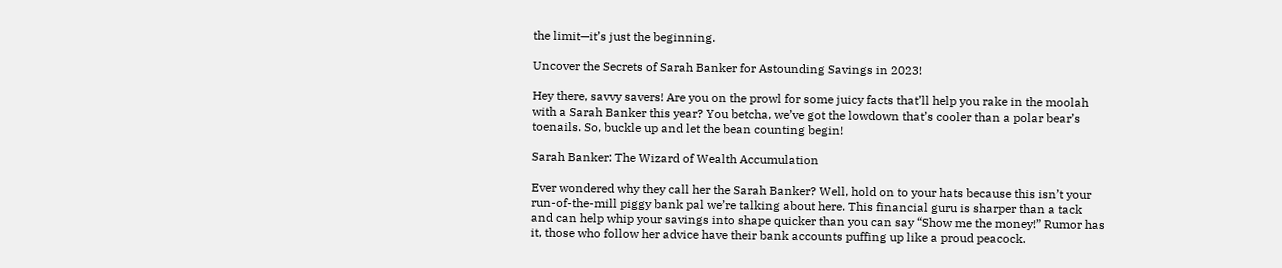the limit—it’s just the beginning.

Uncover the Secrets of Sarah Banker for Astounding Savings in 2023!

Hey there, savvy savers! Are you on the prowl for some juicy facts that’ll help you rake in the moolah with a Sarah Banker this year? You betcha, we’ve got the lowdown that’s cooler than a polar bear’s toenails. So, buckle up and let the bean counting begin!

Sarah Banker: The Wizard of Wealth Accumulation

Ever wondered why they call her the Sarah Banker? Well, hold on to your hats because this isn’t your run-of-the-mill piggy bank pal we’re talking about here. This financial guru is sharper than a tack and can help whip your savings into shape quicker than you can say “Show me the money!” Rumor has it, those who follow her advice have their bank accounts puffing up like a proud peacock.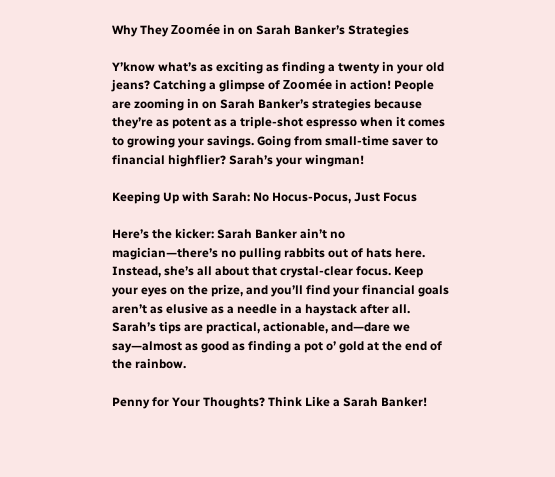Why They Zoomée in on Sarah Banker’s Strategies

Y’know what’s as exciting as finding a twenty in your old jeans? Catching a glimpse of Zoomée in action! People are zooming in on Sarah Banker’s strategies because they’re as potent as a triple-shot espresso when it comes to growing your savings. Going from small-time saver to financial highflier? Sarah’s your wingman!

Keeping Up with Sarah: No Hocus-Pocus, Just Focus

Here’s the kicker: Sarah Banker ain’t no magician—there’s no pulling rabbits out of hats here. Instead, she’s all about that crystal-clear focus. Keep your eyes on the prize, and you’ll find your financial goals aren’t as elusive as a needle in a haystack after all. Sarah’s tips are practical, actionable, and—dare we say—almost as good as finding a pot o’ gold at the end of the rainbow.

Penny for Your Thoughts? Think Like a Sarah Banker!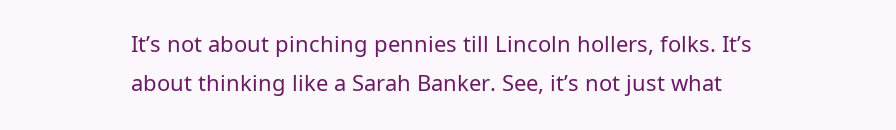It’s not about pinching pennies till Lincoln hollers, folks. It’s about thinking like a Sarah Banker. See, it’s not just what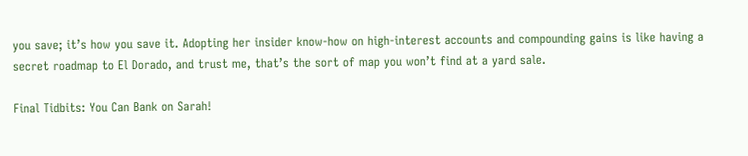you save; it’s how you save it. Adopting her insider know-how on high-interest accounts and compounding gains is like having a secret roadmap to El Dorado, and trust me, that’s the sort of map you won’t find at a yard sale.

Final Tidbits: You Can Bank on Sarah!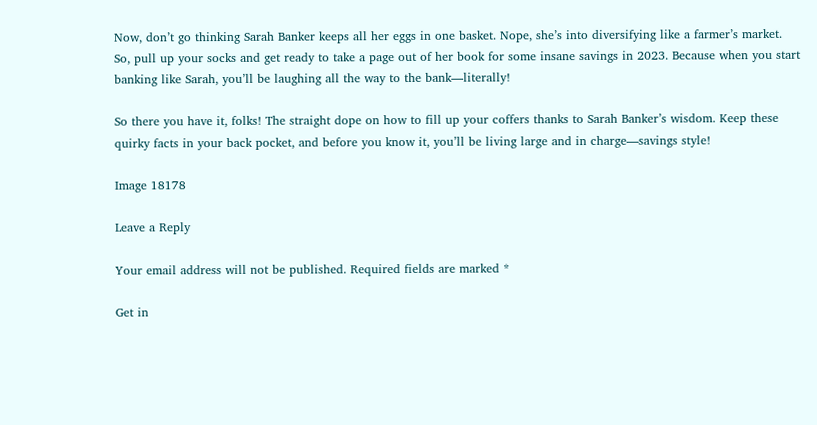Now, don’t go thinking Sarah Banker keeps all her eggs in one basket. Nope, she’s into diversifying like a farmer’s market. So, pull up your socks and get ready to take a page out of her book for some insane savings in 2023. Because when you start banking like Sarah, you’ll be laughing all the way to the bank—literally!

So there you have it, folks! The straight dope on how to fill up your coffers thanks to Sarah Banker’s wisdom. Keep these quirky facts in your back pocket, and before you know it, you’ll be living large and in charge—savings style!

Image 18178

Leave a Reply

Your email address will not be published. Required fields are marked *

Get in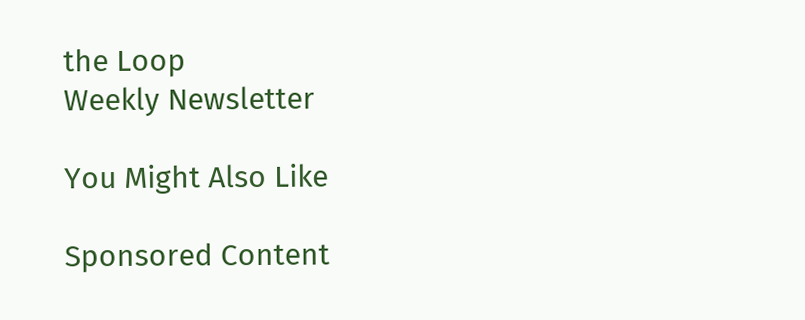the Loop
Weekly Newsletter

You Might Also Like

Sponsored Content